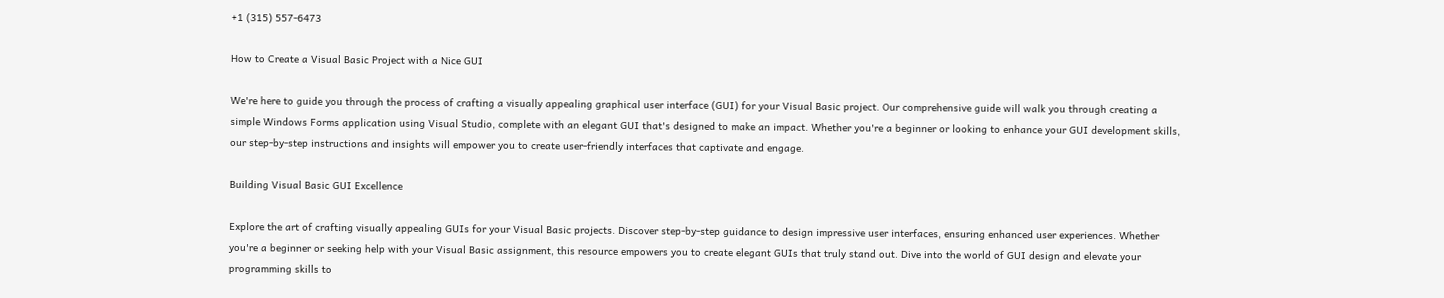+1 (315) 557-6473

How to Create a Visual Basic Project with a Nice GUI

We're here to guide you through the process of crafting a visually appealing graphical user interface (GUI) for your Visual Basic project. Our comprehensive guide will walk you through creating a simple Windows Forms application using Visual Studio, complete with an elegant GUI that's designed to make an impact. Whether you're a beginner or looking to enhance your GUI development skills, our step-by-step instructions and insights will empower you to create user-friendly interfaces that captivate and engage.

Building Visual Basic GUI Excellence

Explore the art of crafting visually appealing GUIs for your Visual Basic projects. Discover step-by-step guidance to design impressive user interfaces, ensuring enhanced user experiences. Whether you're a beginner or seeking help with your Visual Basic assignment, this resource empowers you to create elegant GUIs that truly stand out. Dive into the world of GUI design and elevate your programming skills to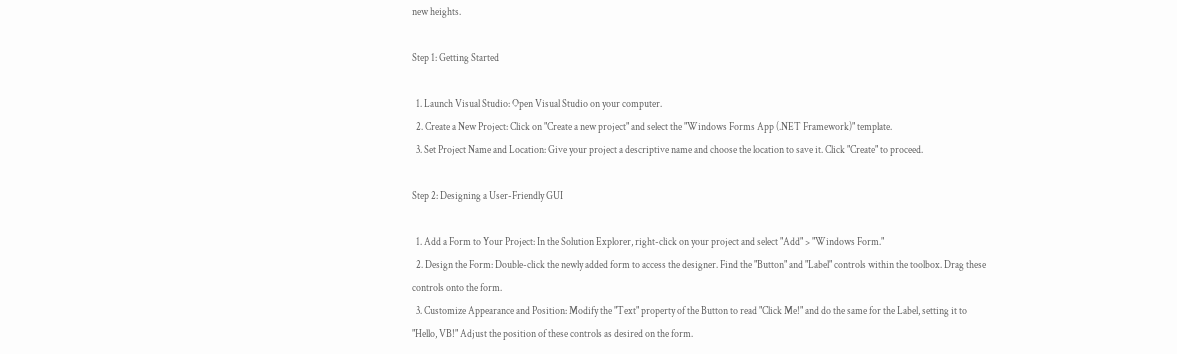new heights.

Step 1: Getting Started

  1. Launch Visual Studio: Open Visual Studio on your computer.
  2. Create a New Project: Click on "Create a new project" and select the "Windows Forms App (.NET Framework)" template.
  3. Set Project Name and Location: Give your project a descriptive name and choose the location to save it. Click "Create" to proceed.

Step 2: Designing a User-Friendly GUI

  1. Add a Form to Your Project: In the Solution Explorer, right-click on your project and select "Add" > "Windows Form."
  2. Design the Form: Double-click the newly added form to access the designer. Find the "Button" and "Label" controls within the toolbox. Drag these controls onto the form.
  3. Customize Appearance and Position: Modify the "Text" property of the Button to read "Click Me!" and do the same for the Label, setting it to "Hello, VB!" Adjust the position of these controls as desired on the form.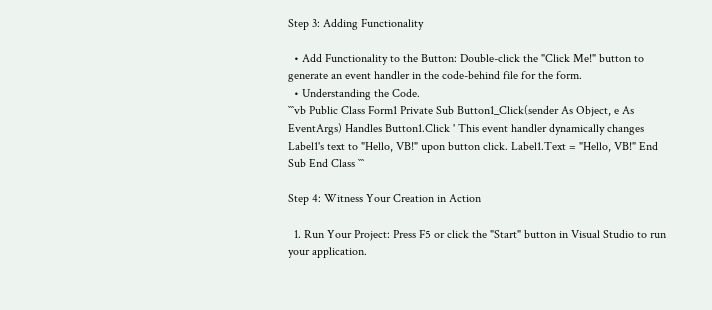Step 3: Adding Functionality

  • Add Functionality to the Button: Double-click the "Click Me!" button to generate an event handler in the code-behind file for the form.
  • Understanding the Code.
```vb Public Class Form1 Private Sub Button1_Click(sender As Object, e As EventArgs) Handles Button1.Click ' This event handler dynamically changes Label1's text to "Hello, VB!" upon button click. Label1.Text = "Hello, VB!" End Sub End Class ```

Step 4: Witness Your Creation in Action

  1. Run Your Project: Press F5 or click the "Start" button in Visual Studio to run your application.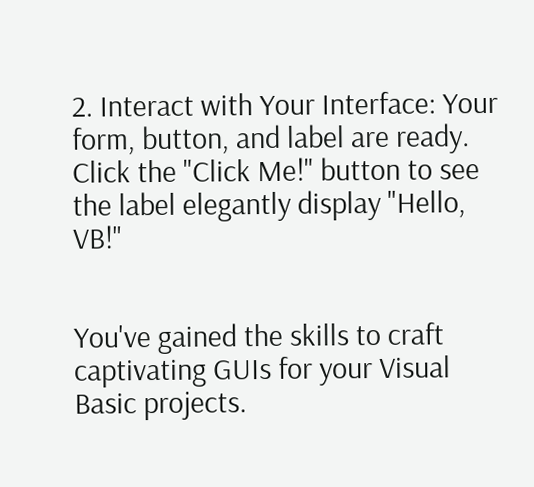2. Interact with Your Interface: Your form, button, and label are ready. Click the "Click Me!" button to see the label elegantly display "Hello, VB!"


You've gained the skills to craft captivating GUIs for your Visual Basic projects.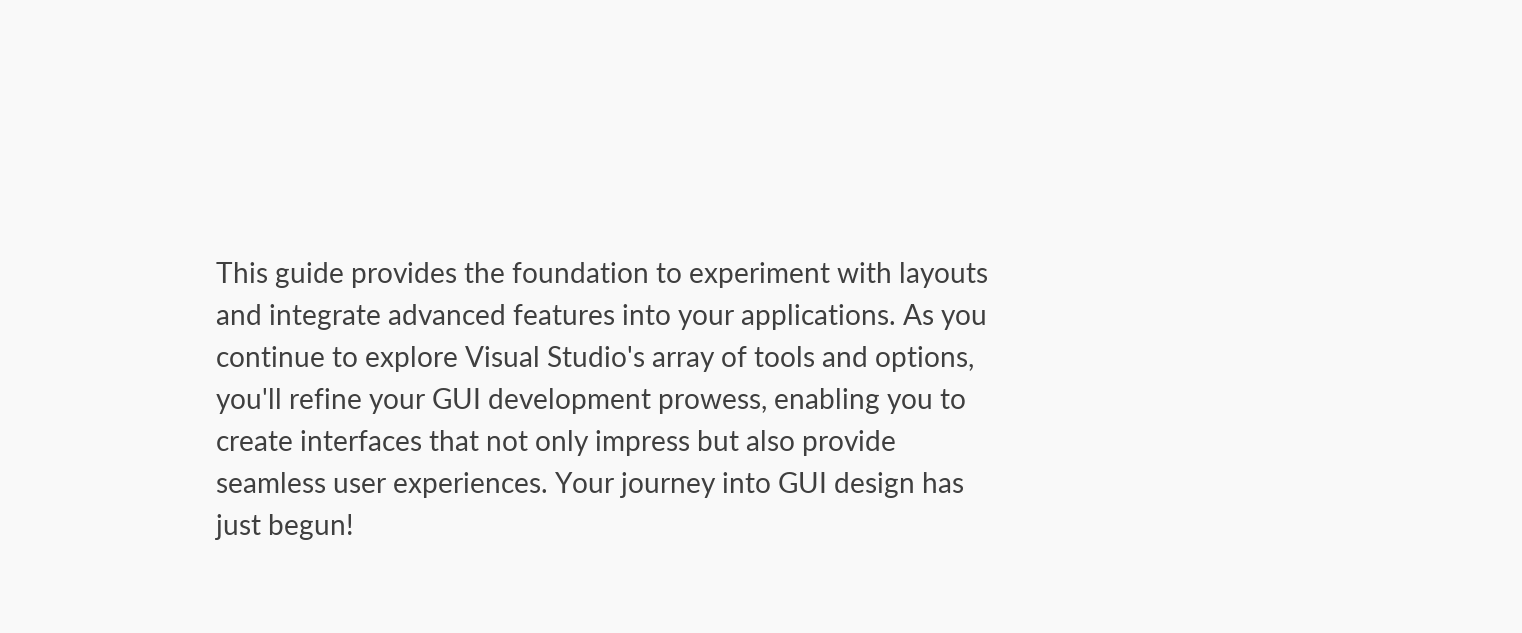This guide provides the foundation to experiment with layouts and integrate advanced features into your applications. As you continue to explore Visual Studio's array of tools and options, you'll refine your GUI development prowess, enabling you to create interfaces that not only impress but also provide seamless user experiences. Your journey into GUI design has just begun!